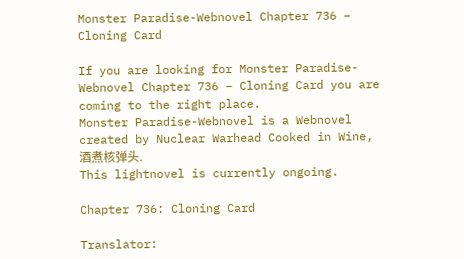Monster Paradise-Webnovel Chapter 736 – Cloning Card

If you are looking for Monster Paradise-Webnovel Chapter 736 – Cloning Card you are coming to the right place.
Monster Paradise-Webnovel is a Webnovel created by Nuclear Warhead Cooked in Wine, 酒煮核弹头.
This lightnovel is currently ongoing.

Chapter 736: Cloning Card

Translator: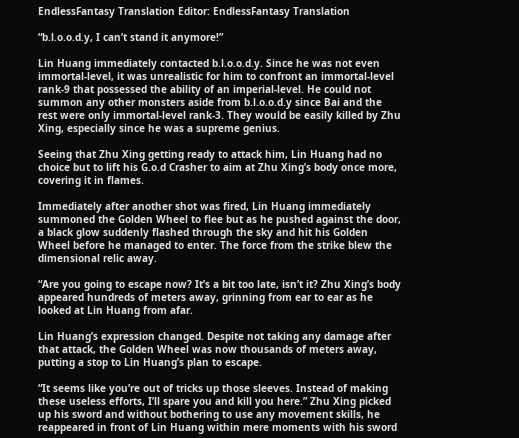EndlessFantasy Translation Editor: EndlessFantasy Translation

“b.l.o.o.d.y, I can’t stand it anymore!”

Lin Huang immediately contacted b.l.o.o.d.y. Since he was not even immortal-level, it was unrealistic for him to confront an immortal-level rank-9 that possessed the ability of an imperial-level. He could not summon any other monsters aside from b.l.o.o.d.y since Bai and the rest were only immortal-level rank-3. They would be easily killed by Zhu Xing, especially since he was a supreme genius.

Seeing that Zhu Xing getting ready to attack him, Lin Huang had no choice but to lift his G.o.d Crasher to aim at Zhu Xing’s body once more, covering it in flames.

Immediately after another shot was fired, Lin Huang immediately summoned the Golden Wheel to flee but as he pushed against the door, a black glow suddenly flashed through the sky and hit his Golden Wheel before he managed to enter. The force from the strike blew the dimensional relic away.

“Are you going to escape now? It’s a bit too late, isn’t it? Zhu Xing’s body appeared hundreds of meters away, grinning from ear to ear as he looked at Lin Huang from afar.

Lin Huang’s expression changed. Despite not taking any damage after that attack, the Golden Wheel was now thousands of meters away, putting a stop to Lin Huang’s plan to escape.

“It seems like you’re out of tricks up those sleeves. Instead of making these useless efforts, I’ll spare you and kill you here.” Zhu Xing picked up his sword and without bothering to use any movement skills, he reappeared in front of Lin Huang within mere moments with his sword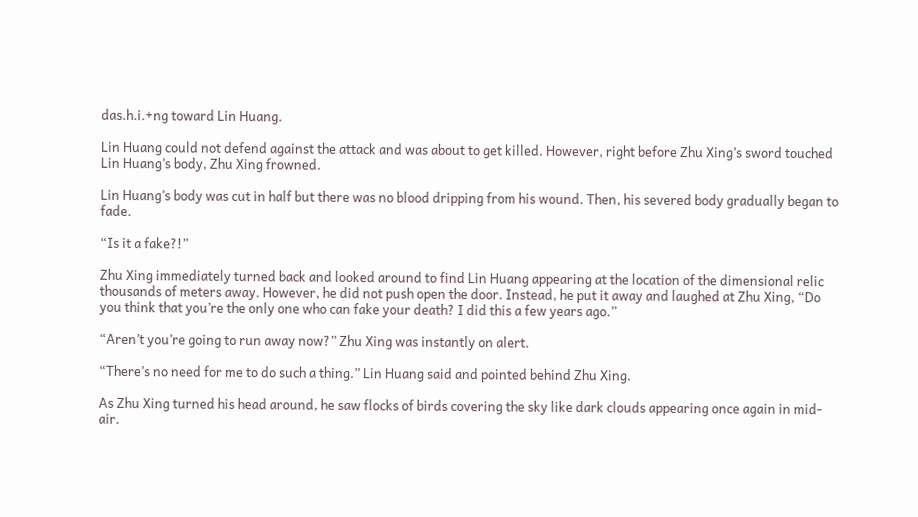das.h.i.+ng toward Lin Huang.

Lin Huang could not defend against the attack and was about to get killed. However, right before Zhu Xing’s sword touched Lin Huang’s body, Zhu Xing frowned.

Lin Huang’s body was cut in half but there was no blood dripping from his wound. Then, his severed body gradually began to fade.

“Is it a fake?!”

Zhu Xing immediately turned back and looked around to find Lin Huang appearing at the location of the dimensional relic thousands of meters away. However, he did not push open the door. Instead, he put it away and laughed at Zhu Xing, “Do you think that you’re the only one who can fake your death? I did this a few years ago.”

“Aren’t you’re going to run away now?” Zhu Xing was instantly on alert.

“There’s no need for me to do such a thing.” Lin Huang said and pointed behind Zhu Xing.

As Zhu Xing turned his head around, he saw flocks of birds covering the sky like dark clouds appearing once again in mid-air.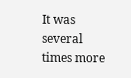It was several times more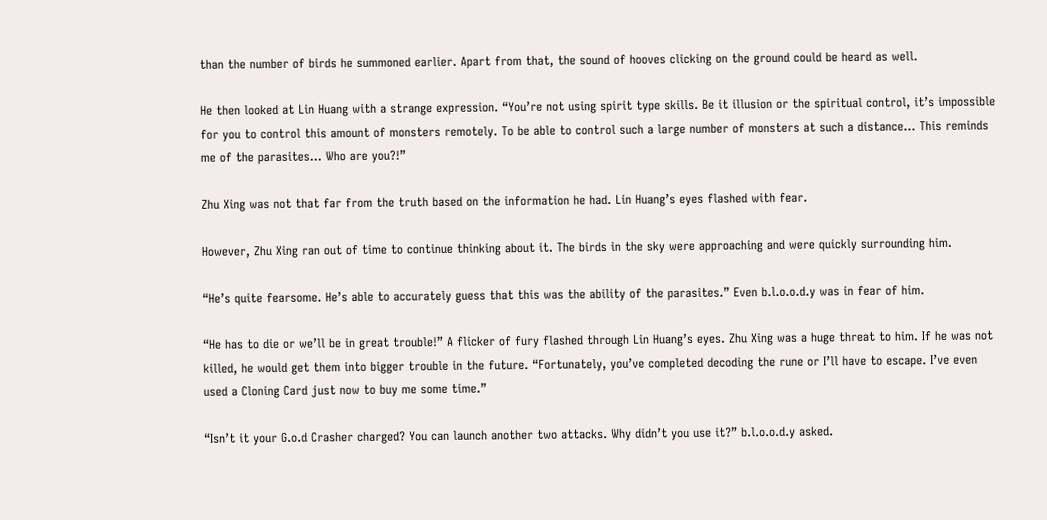than the number of birds he summoned earlier. Apart from that, the sound of hooves clicking on the ground could be heard as well.

He then looked at Lin Huang with a strange expression. “You’re not using spirit type skills. Be it illusion or the spiritual control, it’s impossible for you to control this amount of monsters remotely. To be able to control such a large number of monsters at such a distance… This reminds me of the parasites… Who are you?!”

Zhu Xing was not that far from the truth based on the information he had. Lin Huang’s eyes flashed with fear.

However, Zhu Xing ran out of time to continue thinking about it. The birds in the sky were approaching and were quickly surrounding him.

“He’s quite fearsome. He’s able to accurately guess that this was the ability of the parasites.” Even b.l.o.o.d.y was in fear of him.

“He has to die or we’ll be in great trouble!” A flicker of fury flashed through Lin Huang’s eyes. Zhu Xing was a huge threat to him. If he was not killed, he would get them into bigger trouble in the future. “Fortunately, you’ve completed decoding the rune or I’ll have to escape. I’ve even used a Cloning Card just now to buy me some time.”

“Isn’t it your G.o.d Crasher charged? You can launch another two attacks. Why didn’t you use it?” b.l.o.o.d.y asked.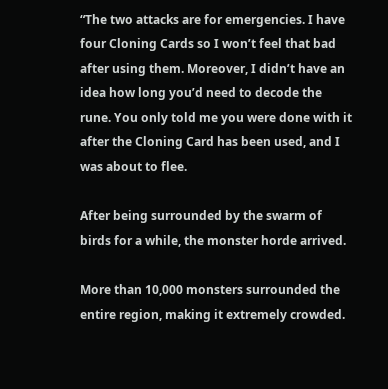“The two attacks are for emergencies. I have four Cloning Cards so I won’t feel that bad after using them. Moreover, I didn’t have an idea how long you’d need to decode the rune. You only told me you were done with it after the Cloning Card has been used, and I was about to flee.

After being surrounded by the swarm of birds for a while, the monster horde arrived.

More than 10,000 monsters surrounded the entire region, making it extremely crowded.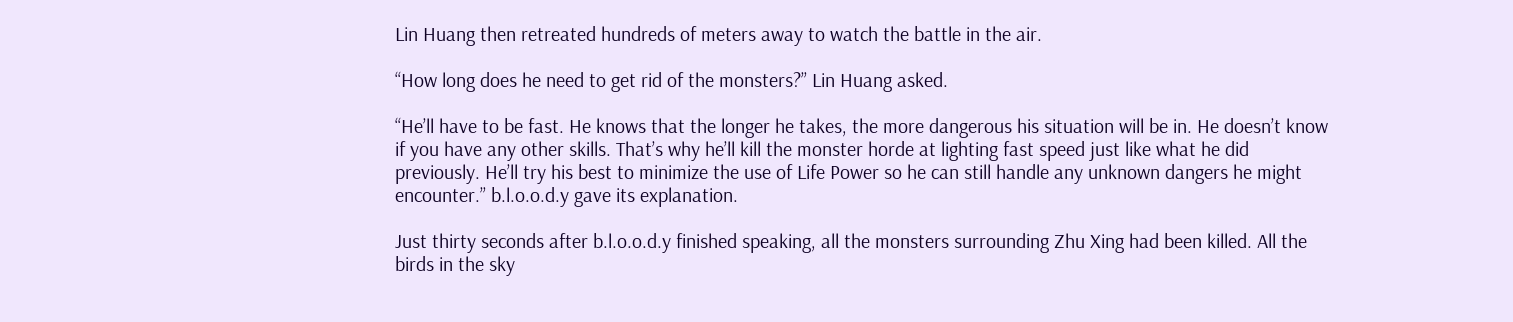Lin Huang then retreated hundreds of meters away to watch the battle in the air.

“How long does he need to get rid of the monsters?” Lin Huang asked.

“He’ll have to be fast. He knows that the longer he takes, the more dangerous his situation will be in. He doesn’t know if you have any other skills. That’s why he’ll kill the monster horde at lighting fast speed just like what he did previously. He’ll try his best to minimize the use of Life Power so he can still handle any unknown dangers he might encounter.” b.l.o.o.d.y gave its explanation.

Just thirty seconds after b.l.o.o.d.y finished speaking, all the monsters surrounding Zhu Xing had been killed. All the birds in the sky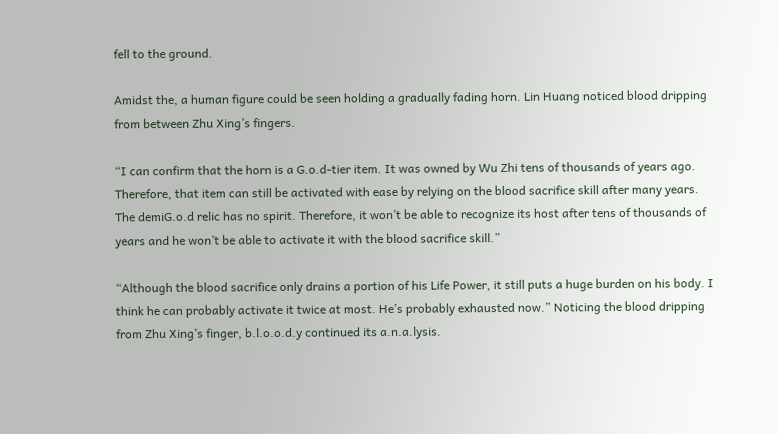fell to the ground.

Amidst the, a human figure could be seen holding a gradually fading horn. Lin Huang noticed blood dripping from between Zhu Xing’s fingers.

“I can confirm that the horn is a G.o.d-tier item. It was owned by Wu Zhi tens of thousands of years ago. Therefore, that item can still be activated with ease by relying on the blood sacrifice skill after many years. The demiG.o.d relic has no spirit. Therefore, it won’t be able to recognize its host after tens of thousands of years and he won’t be able to activate it with the blood sacrifice skill.”

“Although the blood sacrifice only drains a portion of his Life Power, it still puts a huge burden on his body. I think he can probably activate it twice at most. He’s probably exhausted now.” Noticing the blood dripping from Zhu Xing’s finger, b.l.o.o.d.y continued its a.n.a.lysis.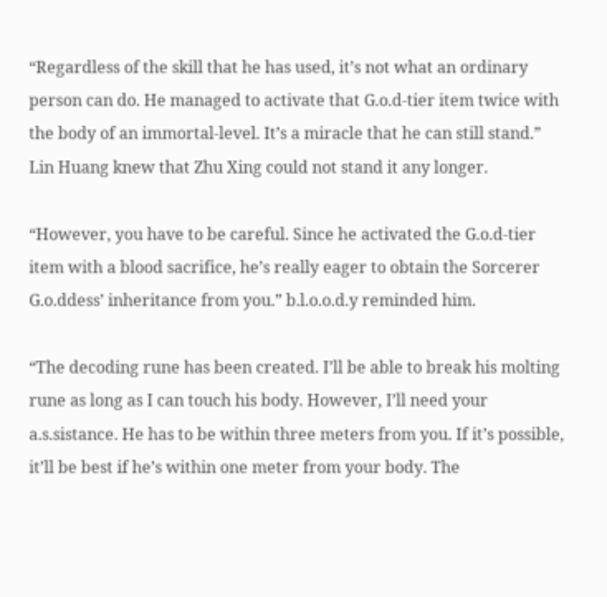“Regardless of the skill that he has used, it’s not what an ordinary person can do. He managed to activate that G.o.d-tier item twice with the body of an immortal-level. It’s a miracle that he can still stand.” Lin Huang knew that Zhu Xing could not stand it any longer.

“However, you have to be careful. Since he activated the G.o.d-tier item with a blood sacrifice, he’s really eager to obtain the Sorcerer G.o.ddess’ inheritance from you.” b.l.o.o.d.y reminded him.

“The decoding rune has been created. I’ll be able to break his molting rune as long as I can touch his body. However, I’ll need your a.s.sistance. He has to be within three meters from you. If it’s possible, it’ll be best if he’s within one meter from your body. The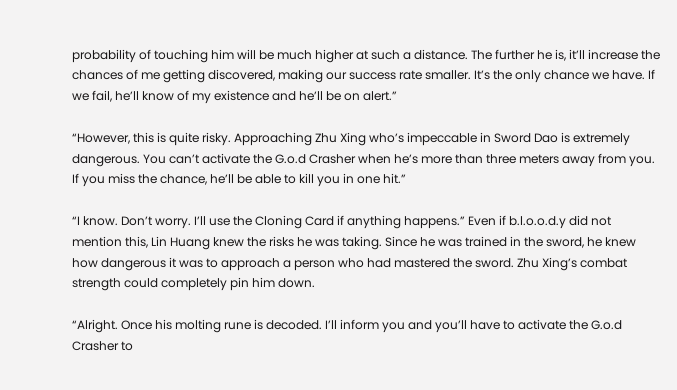probability of touching him will be much higher at such a distance. The further he is, it’ll increase the chances of me getting discovered, making our success rate smaller. It’s the only chance we have. If we fail, he’ll know of my existence and he’ll be on alert.”

“However, this is quite risky. Approaching Zhu Xing who’s impeccable in Sword Dao is extremely dangerous. You can’t activate the G.o.d Crasher when he’s more than three meters away from you. If you miss the chance, he’ll be able to kill you in one hit.”

“I know. Don’t worry. I’ll use the Cloning Card if anything happens.” Even if b.l.o.o.d.y did not mention this, Lin Huang knew the risks he was taking. Since he was trained in the sword, he knew how dangerous it was to approach a person who had mastered the sword. Zhu Xing’s combat strength could completely pin him down.

“Alright. Once his molting rune is decoded. I’ll inform you and you’ll have to activate the G.o.d Crasher to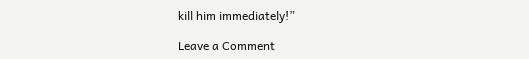kill him immediately!”

Leave a Comment